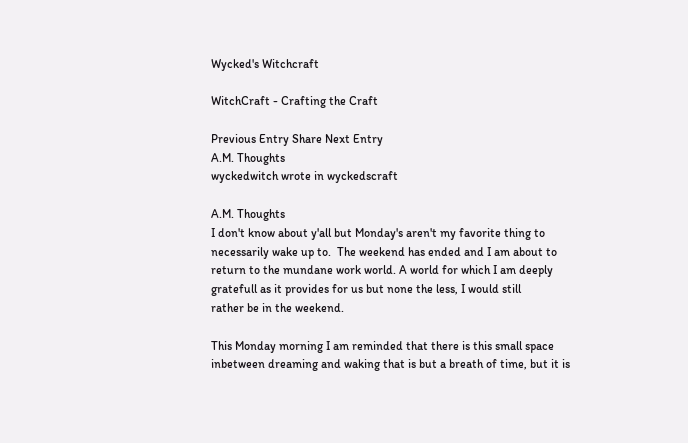Wycked's Witchcraft

WitchCraft - Crafting the Craft

Previous Entry Share Next Entry
A.M. Thoughts
wyckedwitch wrote in wyckedscraft

A.M. Thoughts
I don't know about y'all but Monday's aren't my favorite thing to
necessarily wake up to.  The weekend has ended and I am about to
return to the mundane work world. A world for which I am deeply
gratefull as it provides for us but none the less, I would still
rather be in the weekend.

This Monday morning I am reminded that there is this small space
inbetween dreaming and waking that is but a breath of time, but it is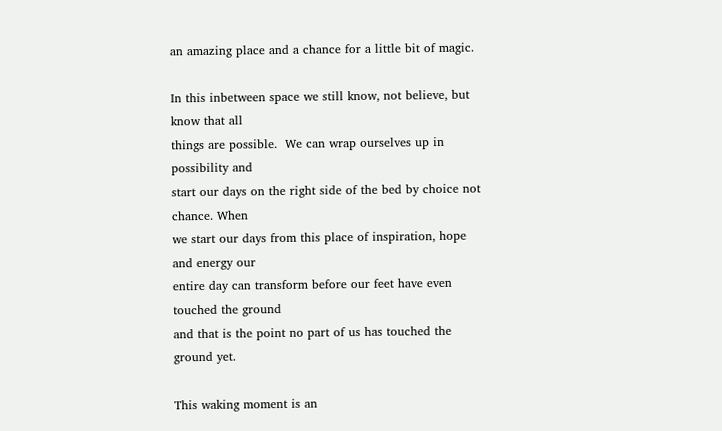an amazing place and a chance for a little bit of magic.

In this inbetween space we still know, not believe, but know that all
things are possible.  We can wrap ourselves up in possibility and
start our days on the right side of the bed by choice not chance. When
we start our days from this place of inspiration, hope and energy our
entire day can transform before our feet have even touched the ground
and that is the point no part of us has touched the ground yet.

This waking moment is an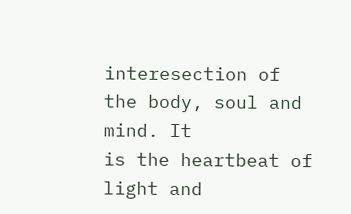interesection of the body, soul and mind. It
is the heartbeat of light and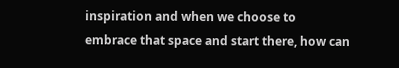inspiration and when we choose to
embrace that space and start there, how can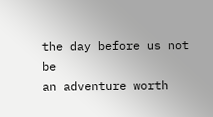the day before us not be
an adventure worth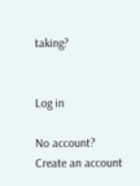taking?


Log in

No account? Create an account